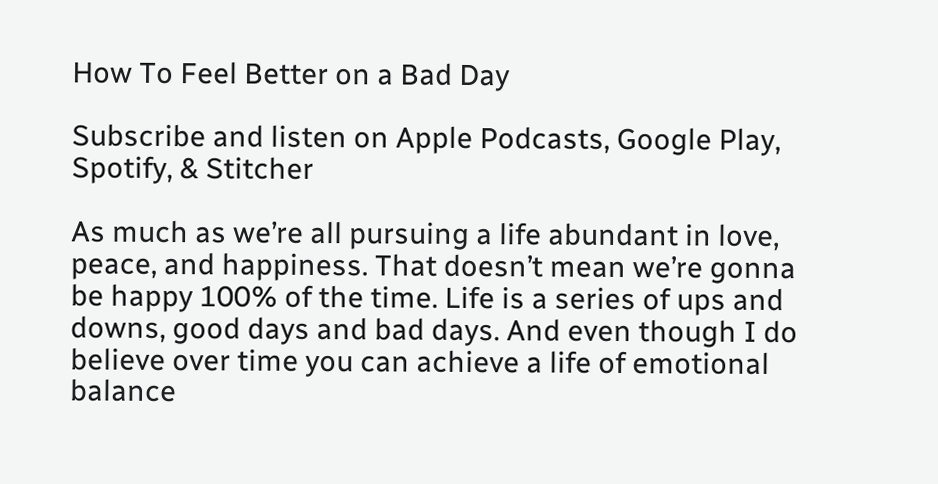How To Feel Better on a Bad Day

Subscribe and listen on Apple Podcasts, Google Play, Spotify, & Stitcher

As much as we’re all pursuing a life abundant in love, peace, and happiness. That doesn’t mean we’re gonna be happy 100% of the time. Life is a series of ups and downs, good days and bad days. And even though I do believe over time you can achieve a life of emotional balance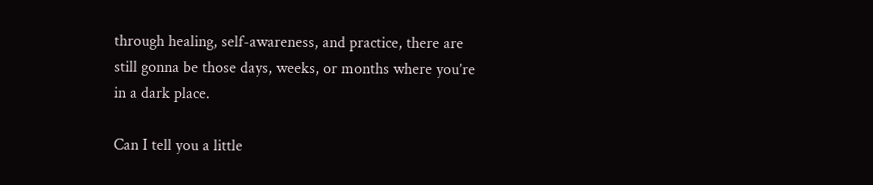through healing, self-awareness, and practice, there are still gonna be those days, weeks, or months where you’re in a dark place.

Can I tell you a little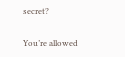secret?

You’re allowed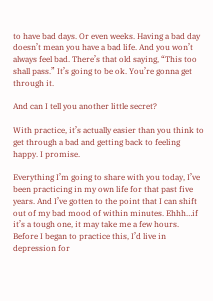to have bad days. Or even weeks. Having a bad day doesn’t mean you have a bad life. And you won’t always feel bad. There’s that old saying, “This too shall pass.” It’s going to be ok. You’re gonna get through it.

And can I tell you another little secret?

With practice, it’s actually easier than you think to get through a bad and getting back to feeling happy. I promise.

Everything I’m going to share with you today, I’ve been practicing in my own life for that past five years. And I’ve gotten to the point that I can shift out of my bad mood of within minutes. Ehhh…if it’s a tough one, it may take me a few hours. Before I began to practice this, I’d live in depression for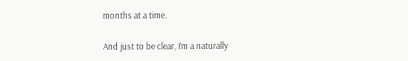months at a time.

And just to be clear, I’m a naturally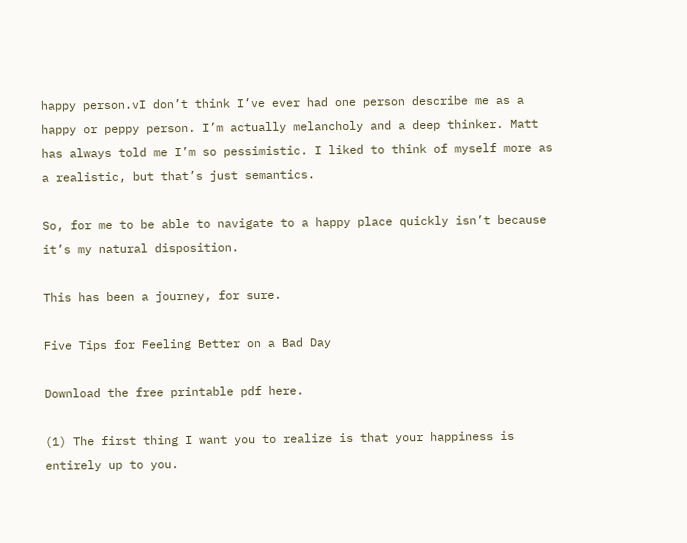happy person.vI don’t think I’ve ever had one person describe me as a happy or peppy person. I’m actually melancholy and a deep thinker. Matt has always told me I’m so pessimistic. I liked to think of myself more as a realistic, but that’s just semantics.

So, for me to be able to navigate to a happy place quickly isn’t because it’s my natural disposition.

This has been a journey, for sure.

Five Tips for Feeling Better on a Bad Day

Download the free printable pdf here.

(1) The first thing I want you to realize is that your happiness is entirely up to you.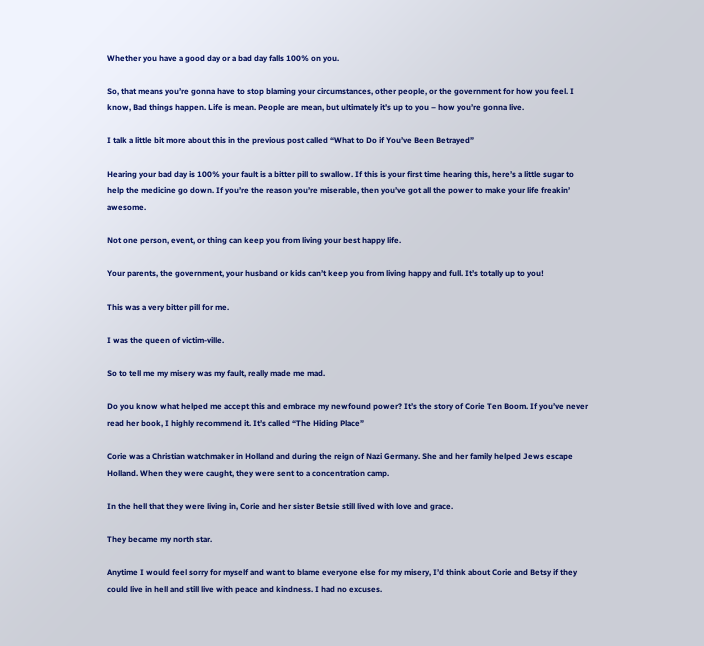Whether you have a good day or a bad day falls 100% on you.

So, that means you’re gonna have to stop blaming your circumstances, other people, or the government for how you feel. I know, Bad things happen. Life is mean. People are mean, but ultimately it’s up to you – how you’re gonna live.

I talk a little bit more about this in the previous post called “What to Do if You’ve Been Betrayed”

Hearing your bad day is 100% your fault is a bitter pill to swallow. If this is your first time hearing this, here’s a little sugar to help the medicine go down. If you’re the reason you’re miserable, then you’ve got all the power to make your life freakin’ awesome.

Not one person, event, or thing can keep you from living your best happy life.

Your parents, the government, your husband or kids can’t keep you from living happy and full. It’s totally up to you!

This was a very bitter pill for me.

I was the queen of victim-ville.

So to tell me my misery was my fault, really made me mad.

Do you know what helped me accept this and embrace my newfound power? It’s the story of Corie Ten Boom. If you’ve never read her book, I highly recommend it. It’s called “The Hiding Place”

Corie was a Christian watchmaker in Holland and during the reign of Nazi Germany. She and her family helped Jews escape Holland. When they were caught, they were sent to a concentration camp.

In the hell that they were living in, Corie and her sister Betsie still lived with love and grace.

They became my north star.

Anytime I would feel sorry for myself and want to blame everyone else for my misery, I’d think about Corie and Betsy if they could live in hell and still live with peace and kindness. I had no excuses.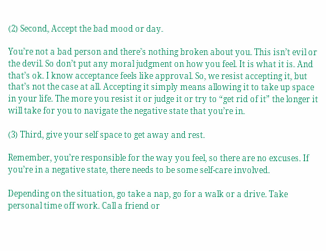(2) Second, Accept the bad mood or day.

You’re not a bad person and there’s nothing broken about you. This isn’t evil or the devil. So don’t put any moral judgment on how you feel. It is what it is. And that’s ok. I know acceptance feels like approval. So, we resist accepting it, but that’s not the case at all. Accepting it simply means allowing it to take up space in your life. The more you resist it or judge it or try to “get rid of it” the longer it will take for you to navigate the negative state that you’re in.

(3) Third, give your self space to get away and rest.

Remember, you’re responsible for the way you feel, so there are no excuses. If you’re in a negative state, there needs to be some self-care involved.

Depending on the situation, go take a nap, go for a walk or a drive. Take personal time off work. Call a friend or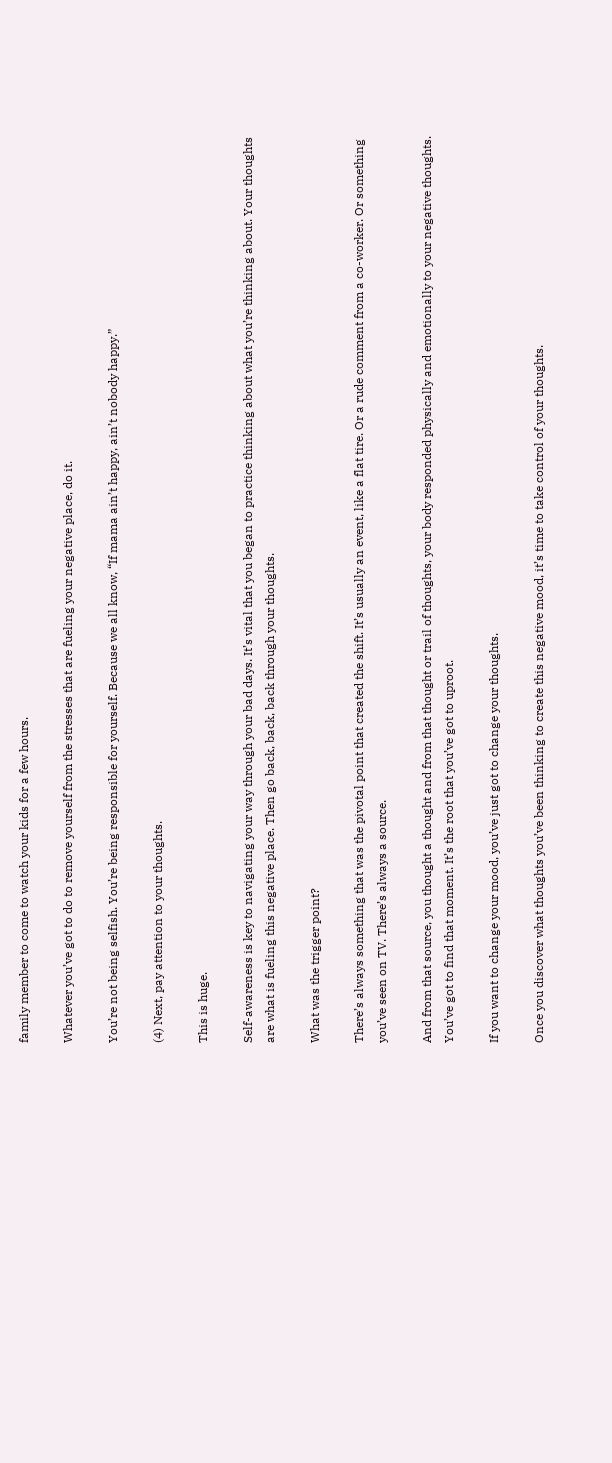family member to come to watch your kids for a few hours.

Whatever you’ve got to do to remove yourself from the stresses that are fueling your negative place, do it.

You’re not being selfish. You’re being responsible for yourself. Because we all know, “If mama ain’t happy, ain’t nobody happy.”

(4) Next, pay attention to your thoughts.

This is huge.

Self-awareness is key to navigating your way through your bad days. It’s vital that you began to practice thinking about what you’re thinking about. Your thoughts are what is fueling this negative place. Then go back, back, back through your thoughts.

What was the trigger point?

There’s always something that was the pivotal point that created the shift. It’s usually an event, like a flat tire. Or a rude comment from a co-worker. Or something you’ve seen on TV. There’s always a source.

And from that source, you thought a thought and from that thought or trail of thoughts, your body responded physically and emotionally to your negative thoughts. You’ve got to find that moment. It’s the root that you’ve got to uproot.

If you want to change your mood, you’ve just got to change your thoughts.

Once you discover what thoughts you’ve been thinking to create this negative mood, it’s time to take control of your thoughts.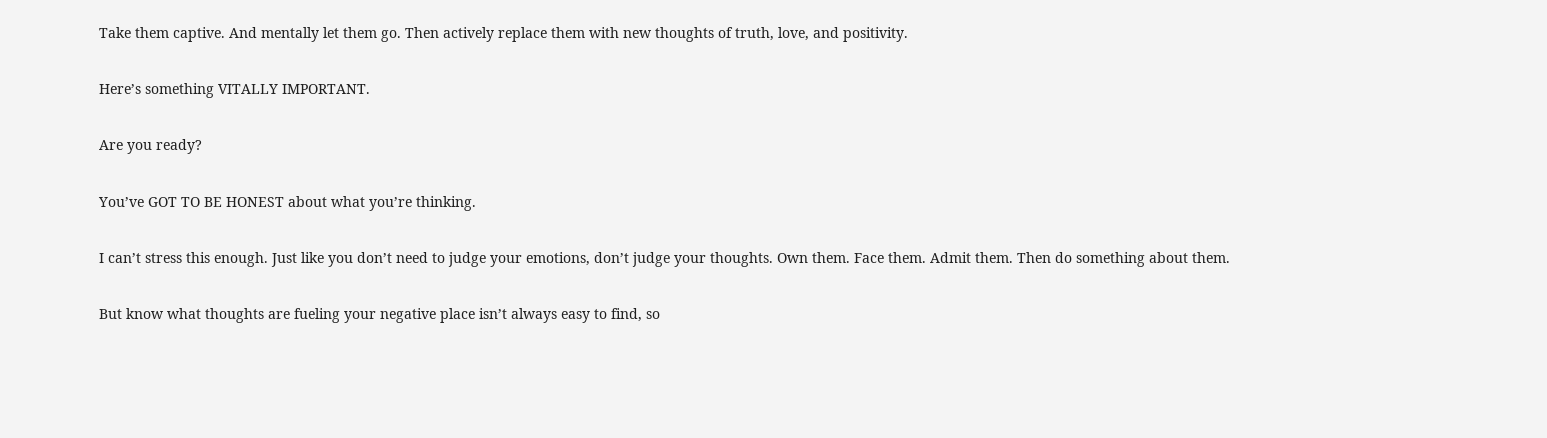Take them captive. And mentally let them go. Then actively replace them with new thoughts of truth, love, and positivity.

Here’s something VITALLY IMPORTANT.

Are you ready?

You’ve GOT TO BE HONEST about what you’re thinking.

I can’t stress this enough. Just like you don’t need to judge your emotions, don’t judge your thoughts. Own them. Face them. Admit them. Then do something about them.

But know what thoughts are fueling your negative place isn’t always easy to find, so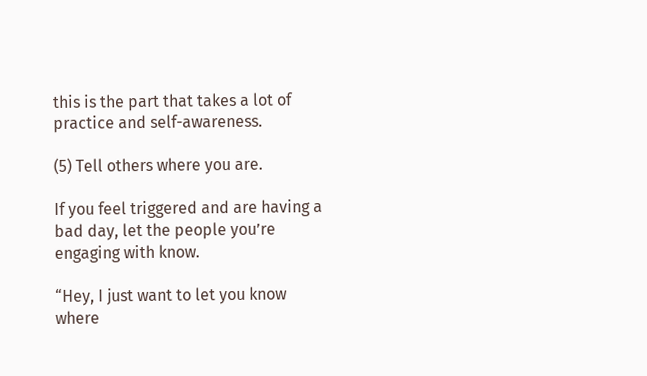this is the part that takes a lot of practice and self-awareness.

(5) Tell others where you are.

If you feel triggered and are having a bad day, let the people you’re engaging with know.

“Hey, I just want to let you know where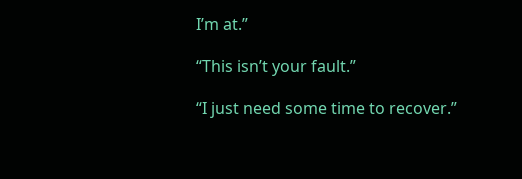I’m at.”

“This isn’t your fault.”

“I just need some time to recover.”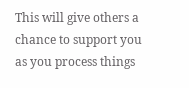This will give others a chance to support you as you process things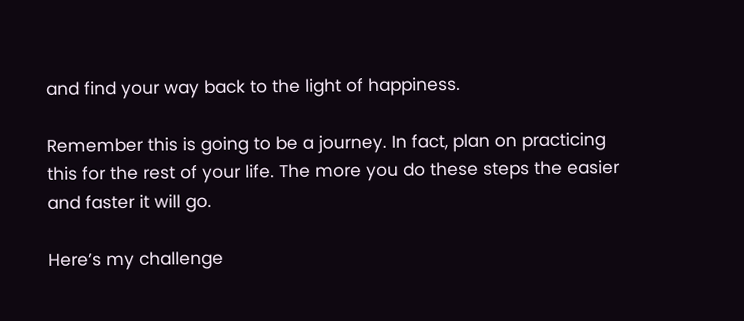and find your way back to the light of happiness.

Remember this is going to be a journey. In fact, plan on practicing this for the rest of your life. The more you do these steps the easier and faster it will go.

Here’s my challenge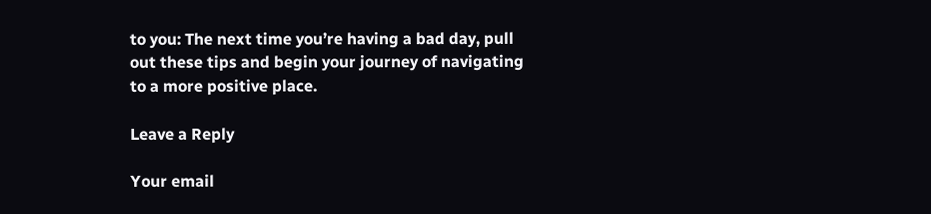to you: The next time you’re having a bad day, pull out these tips and begin your journey of navigating to a more positive place.

Leave a Reply

Your email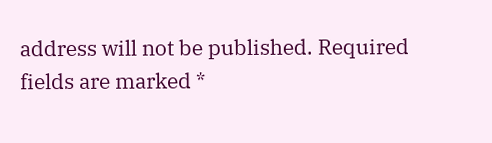address will not be published. Required fields are marked *